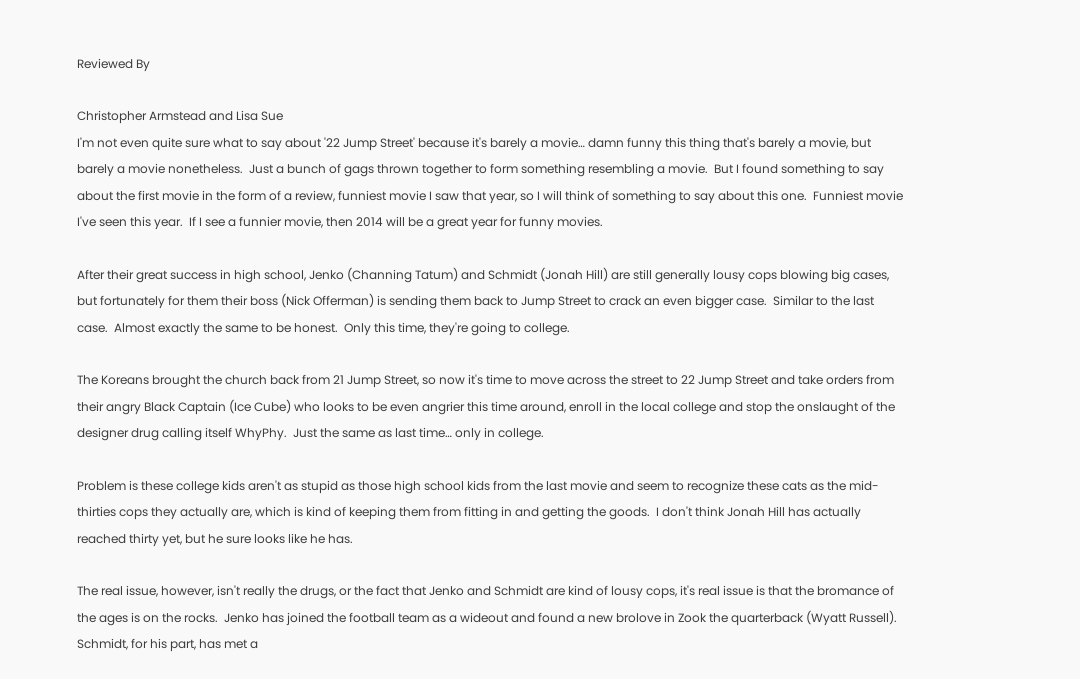Reviewed By

Christopher Armstead and Lisa Sue
I'm not even quite sure what to say about '22 Jump Street' because it's barely a movie… damn funny this thing that's barely a movie, but barely a movie nonetheless.  Just a bunch of gags thrown together to form something resembling a movie.  But I found something to say about the first movie in the form of a review, funniest movie I saw that year, so I will think of something to say about this one.  Funniest movie I've seen this year.  If I see a funnier movie, then 2014 will be a great year for funny movies.

After their great success in high school, Jenko (Channing Tatum) and Schmidt (Jonah Hill) are still generally lousy cops blowing big cases, but fortunately for them their boss (Nick Offerman) is sending them back to Jump Street to crack an even bigger case.  Similar to the last case.  Almost exactly the same to be honest.  Only this time, they're going to college.

The Koreans brought the church back from 21 Jump Street, so now it's time to move across the street to 22 Jump Street and take orders from their angry Black Captain (Ice Cube) who looks to be even angrier this time around, enroll in the local college and stop the onslaught of the designer drug calling itself WhyPhy.  Just the same as last time… only in college.

Problem is these college kids aren't as stupid as those high school kids from the last movie and seem to recognize these cats as the mid-thirties cops they actually are, which is kind of keeping them from fitting in and getting the goods.  I don't think Jonah Hill has actually reached thirty yet, but he sure looks like he has.

The real issue, however, isn't really the drugs, or the fact that Jenko and Schmidt are kind of lousy cops, it's real issue is that the bromance of the ages is on the rocks.  Jenko has joined the football team as a wideout and found a new brolove in Zook the quarterback (Wyatt Russell).  Schmidt, for his part, has met a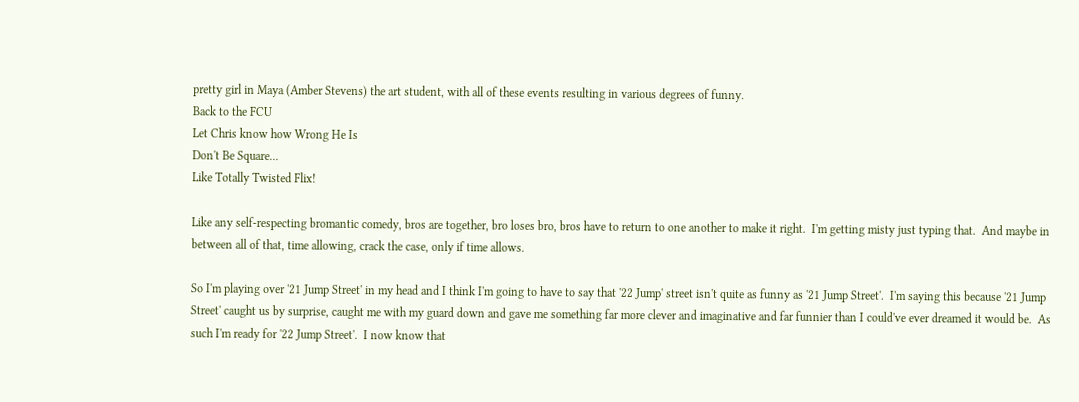pretty girl in Maya (Amber Stevens) the art student, with all of these events resulting in various degrees of funny.
Back to the FCU
Let Chris know how Wrong He Is
Don't Be Square...
Like Totally Twisted Flix!

Like any self-respecting bromantic comedy, bros are together, bro loses bro, bros have to return to one another to make it right.  I'm getting misty just typing that.  And maybe in between all of that, time allowing, crack the case, only if time allows.

So I'm playing over '21 Jump Street' in my head and I think I'm going to have to say that '22 Jump' street isn't quite as funny as '21 Jump Street'.  I'm saying this because '21 Jump Street' caught us by surprise, caught me with my guard down and gave me something far more clever and imaginative and far funnier than I could've ever dreamed it would be.  As such I'm ready for '22 Jump Street'.  I now know that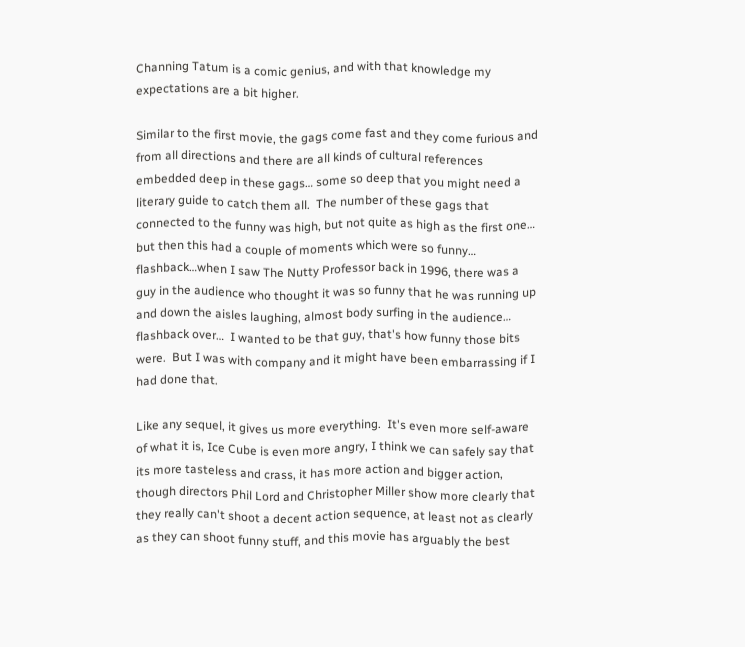Channing Tatum is a comic genius, and with that knowledge my expectations are a bit higher.

Similar to the first movie, the gags come fast and they come furious and from all directions and there are all kinds of cultural references embedded deep in these gags… some so deep that you might need a literary guide to catch them all.  The number of these gags that connected to the funny was high, but not quite as high as the first one… but then this had a couple of moments which were so funny… flashback…when I saw The Nutty Professor back in 1996, there was a guy in the audience who thought it was so funny that he was running up and down the aisles laughing, almost body surfing in the audience… flashback over…  I wanted to be that guy, that's how funny those bits were.  But I was with company and it might have been embarrassing if I had done that.

Like any sequel, it gives us more everything.  It's even more self-aware of what it is, Ice Cube is even more angry, I think we can safely say that its more tasteless and crass, it has more action and bigger action, though directors Phil Lord and Christopher Miller show more clearly that they really can't shoot a decent action sequence, at least not as clearly as they can shoot funny stuff, and this movie has arguably the best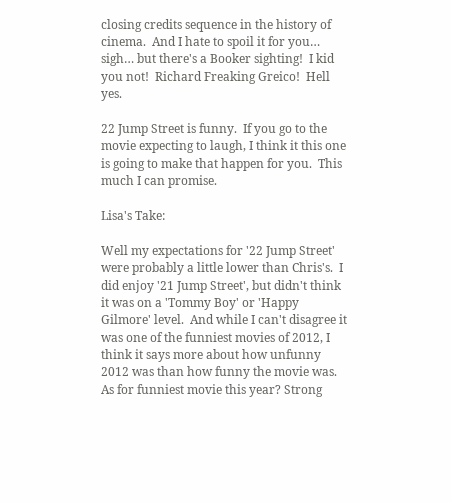closing credits sequence in the history of cinema.  And I hate to spoil it for you… sigh… but there's a Booker sighting!  I kid you not!  Richard Freaking Greico!  Hell yes.

22 Jump Street is funny.  If you go to the movie expecting to laugh, I think it this one is going to make that happen for you.  This much I can promise.

Lisa's Take:

Well my expectations for '22 Jump Street' were probably a little lower than Chris's.  I did enjoy '21 Jump Street', but didn't think it was on a 'Tommy Boy' or 'Happy Gilmore' level.  And while I can't disagree it was one of the funniest movies of 2012, I think it says more about how unfunny 2012 was than how funny the movie was. As for funniest movie this year? Strong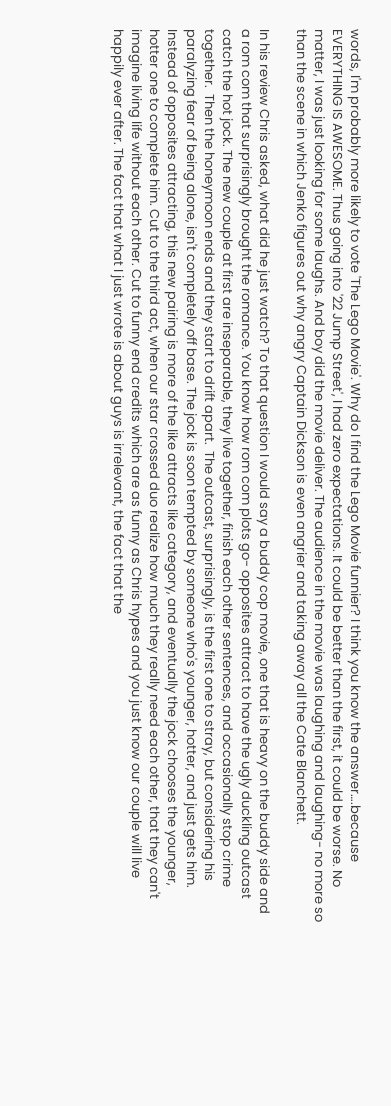words, I'm probably more likely to vote 'The Lego Movie'. Why do I find the Lego Movie funnier? I think you know the answer….because EVERYTHING IS AWESOME. Thus going into '22 Jump Street', I had zero expectations. It could be better than the first, it could be worse. No matter, I was just looking for some laughs. And boy did the movie deliver. The audience in the movie was laughing and laughing- no more so than the scene in which Jenko figures out why angry Captain Dickson is even angrier and taking away all the Cate Blanchett.

In his review Chris asked, what did he just watch? To that question I would say a buddy cop movie, one that is heavy on the buddy side and a rom com that surprisingly brought the romance. You know how rom com plots go- opposites attract to have the ugly duckling outcast catch the hot jock. The new couple at first are inseparable, they live together, finish each other sentences, and occasionally stop crime together.  Then the honeymoon ends and they start to drift apart.  The outcast, surprisingly, is the first one to stray, but considering his paralyzing fear of being alone, isn't completely off base. The jock is soon tempted by someone who's younger, hotter, and just gets him. Instead of opposites attracting, this new pairing is more of the like attracts like category, and eventually the jock chooses the younger, hotter one to complete him. Cut to the third act, when our star crossed duo realize how much they really need each other, that they can't imagine living life without each other. Cut to funny end credits which are as funny as Chris hypes and you just know our couple will live happily ever after. The fact that what I just wrote is about guys is irrelevant, the fact that the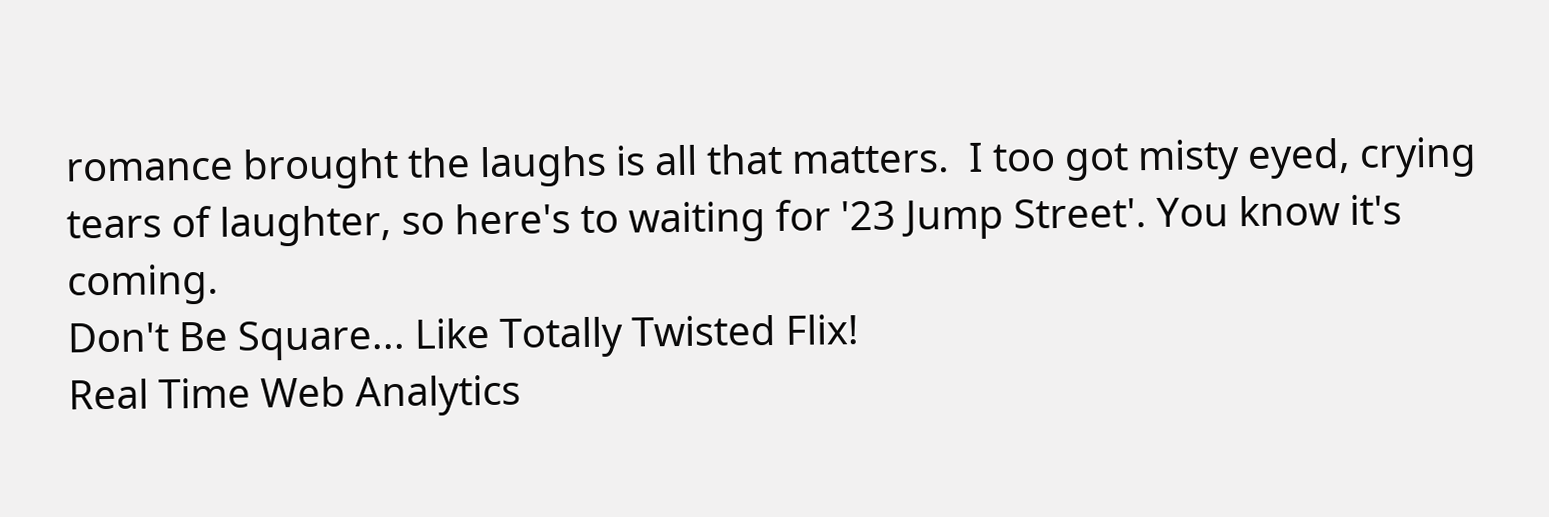romance brought the laughs is all that matters.  I too got misty eyed, crying tears of laughter, so here's to waiting for '23 Jump Street'. You know it's coming.
Don't Be Square... Like Totally Twisted Flix!
Real Time Web Analytics